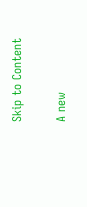Skip to Content

A new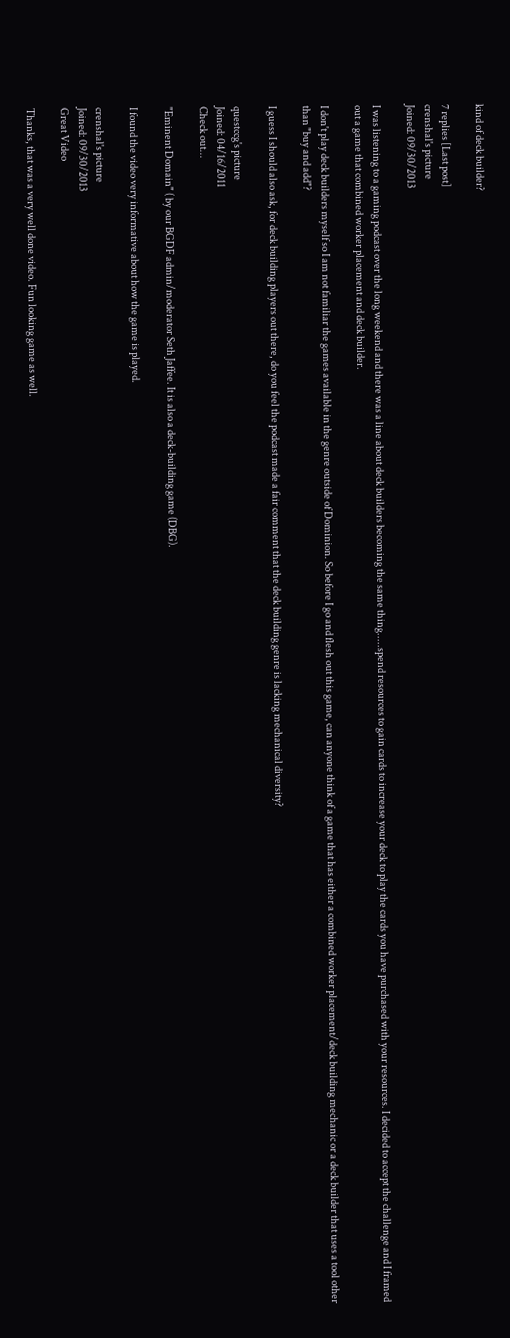kind of deck builder?

7 replies [Last post]
crenshal's picture
Joined: 09/30/2013

I was listening to a gaming podcast over the long weekend and there was a line about deck builders becoming the same thing.....spend resources to gain cards to increase your deck to play the cards you have purchased with your resources. I decided to accept the challenge and I framed out a game that combined worker placement and deck builder.

I don't play deck builders myself so I am not familiar the games available in the genre outside of Dominion. So before I go and flesh out this game, can anyone think of a game that has either a combined worker placement/deck building mechanic or a deck builder that uses a tool other than "buy and add"?

I guess I should also ask, for deck building players out there, do you feel the podcast made a fair comment that the deck building genre is lacking mechanical diversity?

questccg's picture
Joined: 04/16/2011
Check out...

"Eminent Domain" ( by our BGDF admin/moderator Seth Jaffee. It is also a deck-building game (DBG).

I found the video very informative about how the game is played.

crenshal's picture
Joined: 09/30/2013
Great Video

Thanks, that was a very well done video. Fun looking game as well.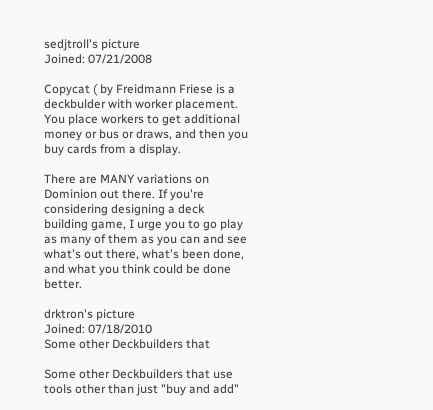sedjtroll's picture
Joined: 07/21/2008

Copycat ( by Freidmann Friese is a deckbulder with worker placement. You place workers to get additional money or bus or draws, and then you buy cards from a display.

There are MANY variations on Dominion out there. If you're considering designing a deck building game, I urge you to go play as many of them as you can and see what's out there, what's been done, and what you think could be done better.

drktron's picture
Joined: 07/18/2010
Some other Deckbuilders that

Some other Deckbuilders that use tools other than just "buy and add"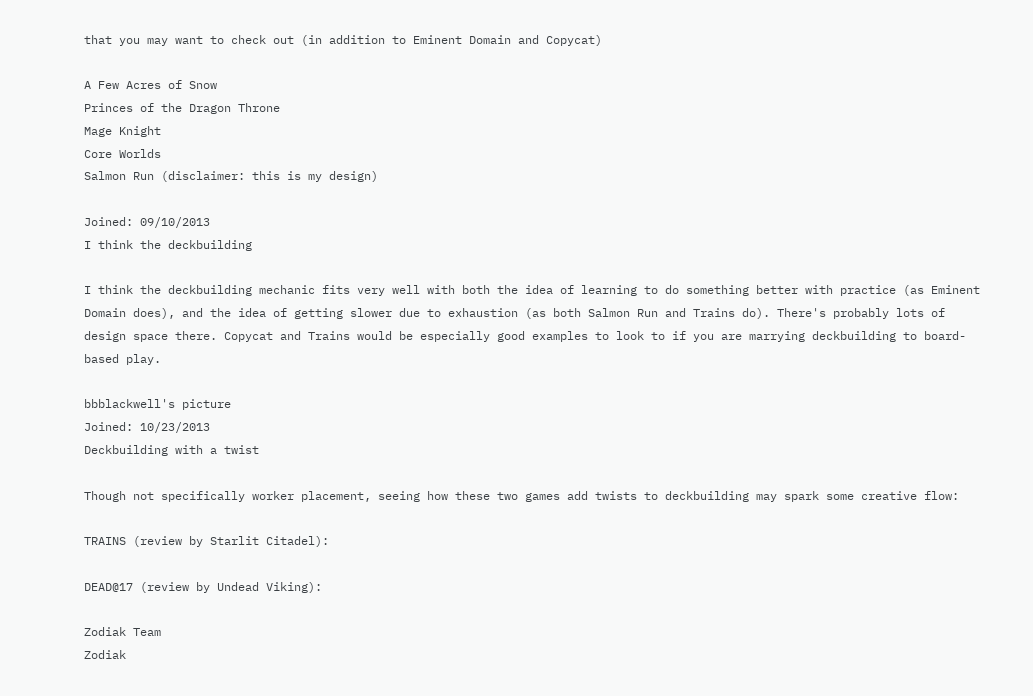that you may want to check out (in addition to Eminent Domain and Copycat)

A Few Acres of Snow
Princes of the Dragon Throne
Mage Knight
Core Worlds
Salmon Run (disclaimer: this is my design)

Joined: 09/10/2013
I think the deckbuilding

I think the deckbuilding mechanic fits very well with both the idea of learning to do something better with practice (as Eminent Domain does), and the idea of getting slower due to exhaustion (as both Salmon Run and Trains do). There's probably lots of design space there. Copycat and Trains would be especially good examples to look to if you are marrying deckbuilding to board-based play.

bbblackwell's picture
Joined: 10/23/2013
Deckbuilding with a twist

Though not specifically worker placement, seeing how these two games add twists to deckbuilding may spark some creative flow:

TRAINS (review by Starlit Citadel):

DEAD@17 (review by Undead Viking):

Zodiak Team
Zodiak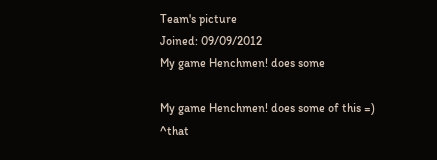Team's picture
Joined: 09/09/2012
My game Henchmen! does some

My game Henchmen! does some of this =)
^that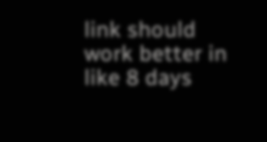link should work better in like 8 days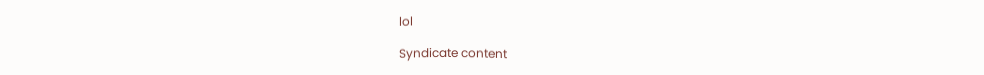lol

Syndicate content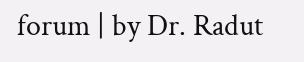forum | by Dr. Radut